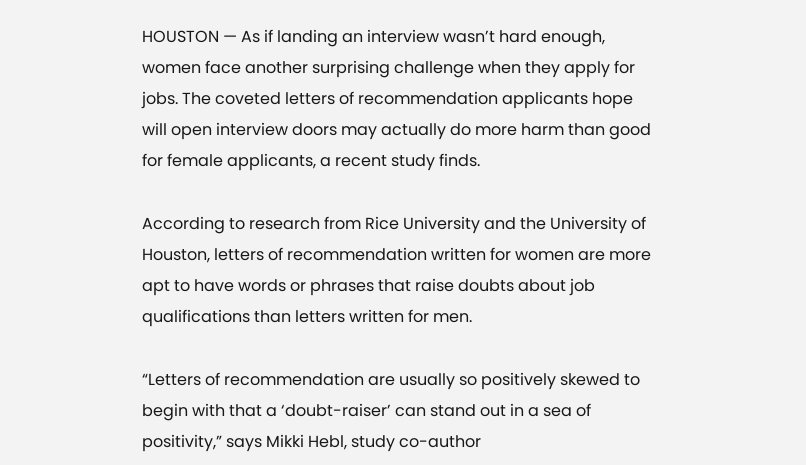HOUSTON — As if landing an interview wasn’t hard enough, women face another surprising challenge when they apply for jobs. The coveted letters of recommendation applicants hope will open interview doors may actually do more harm than good for female applicants, a recent study finds.

According to research from Rice University and the University of Houston, letters of recommendation written for women are more apt to have words or phrases that raise doubts about job qualifications than letters written for men.

“Letters of recommendation are usually so positively skewed to begin with that a ‘doubt-raiser’ can stand out in a sea of positivity,” says Mikki Hebl, study co-author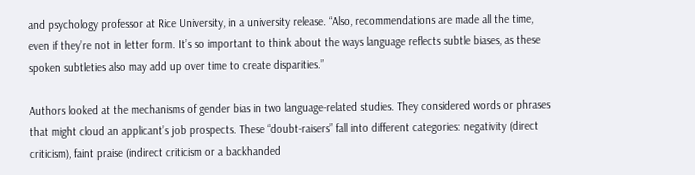and psychology professor at Rice University, in a university release. “Also, recommendations are made all the time, even if they’re not in letter form. It’s so important to think about the ways language reflects subtle biases, as these spoken subtleties also may add up over time to create disparities.”

Authors looked at the mechanisms of gender bias in two language-related studies. They considered words or phrases that might cloud an applicant’s job prospects. These “doubt-raisers” fall into different categories: negativity (direct criticism), faint praise (indirect criticism or a backhanded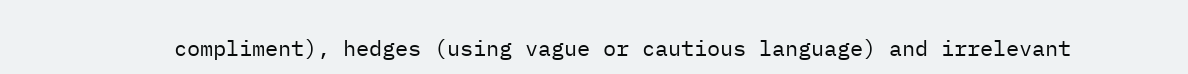compliment), hedges (using vague or cautious language) and irrelevant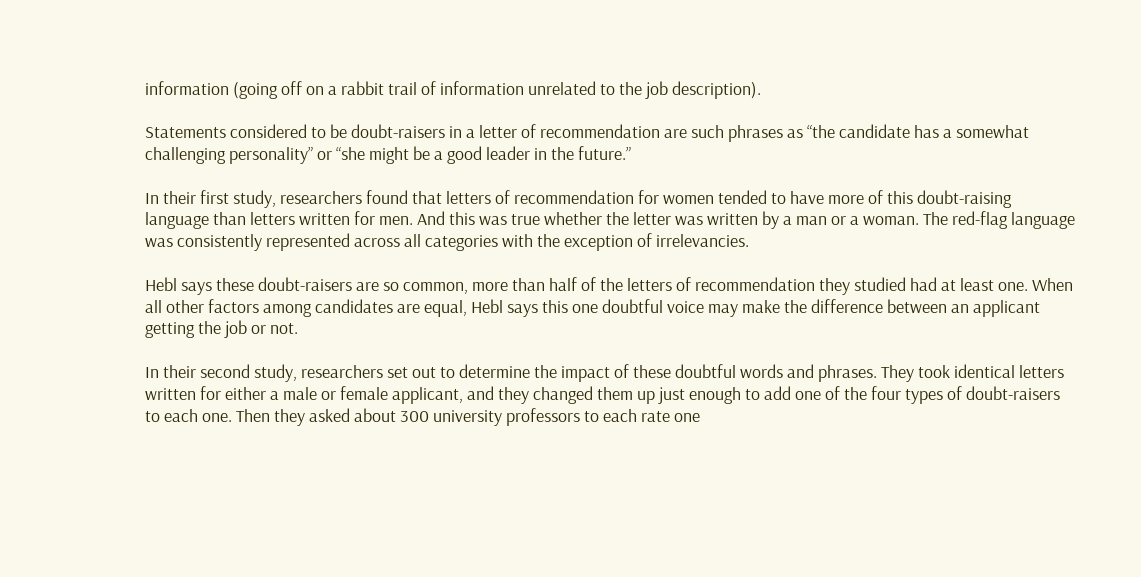information (going off on a rabbit trail of information unrelated to the job description).

Statements considered to be doubt-raisers in a letter of recommendation are such phrases as “the candidate has a somewhat challenging personality” or “she might be a good leader in the future.”

In their first study, researchers found that letters of recommendation for women tended to have more of this doubt-raising language than letters written for men. And this was true whether the letter was written by a man or a woman. The red-flag language was consistently represented across all categories with the exception of irrelevancies.

Hebl says these doubt-raisers are so common, more than half of the letters of recommendation they studied had at least one. When all other factors among candidates are equal, Hebl says this one doubtful voice may make the difference between an applicant getting the job or not.

In their second study, researchers set out to determine the impact of these doubtful words and phrases. They took identical letters written for either a male or female applicant, and they changed them up just enough to add one of the four types of doubt-raisers to each one. Then they asked about 300 university professors to each rate one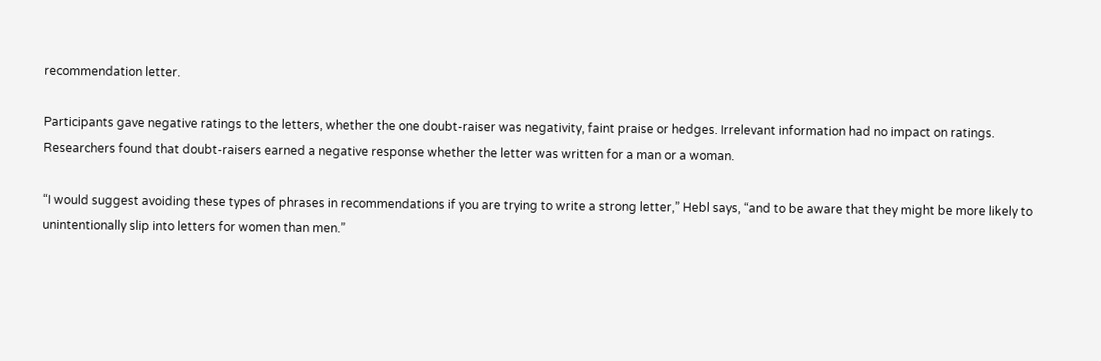recommendation letter.

Participants gave negative ratings to the letters, whether the one doubt-raiser was negativity, faint praise or hedges. Irrelevant information had no impact on ratings. Researchers found that doubt-raisers earned a negative response whether the letter was written for a man or a woman.

“I would suggest avoiding these types of phrases in recommendations if you are trying to write a strong letter,” Hebl says, “and to be aware that they might be more likely to unintentionally slip into letters for women than men.”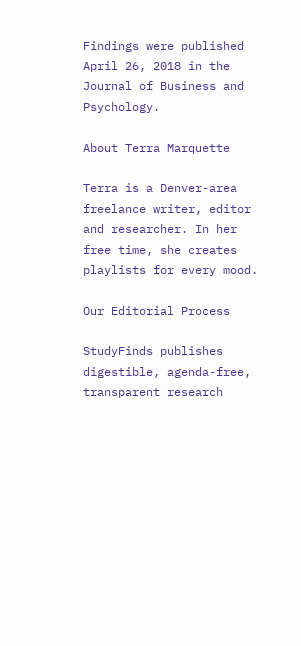Findings were published April 26, 2018 in the Journal of Business and Psychology.

About Terra Marquette

Terra is a Denver-area freelance writer, editor and researcher. In her free time, she creates playlists for every mood.

Our Editorial Process

StudyFinds publishes digestible, agenda-free, transparent research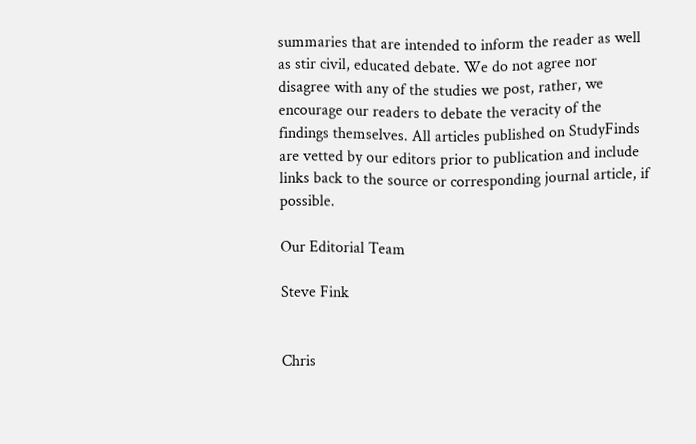summaries that are intended to inform the reader as well as stir civil, educated debate. We do not agree nor disagree with any of the studies we post, rather, we encourage our readers to debate the veracity of the findings themselves. All articles published on StudyFinds are vetted by our editors prior to publication and include links back to the source or corresponding journal article, if possible.

Our Editorial Team

Steve Fink


Chris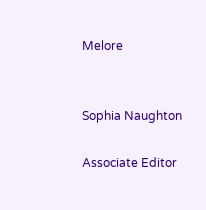Melore


Sophia Naughton

Associate Editor